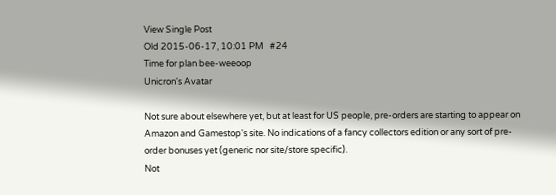View Single Post
Old 2015-06-17, 10:01 PM   #24
Time for plan bee-weeoop
Unicron's Avatar

Not sure about elsewhere yet, but at least for US people, pre-orders are starting to appear on Amazon and Gamestop's site. No indications of a fancy collectors edition or any sort of pre-order bonuses yet (generic nor site/store specific).
Not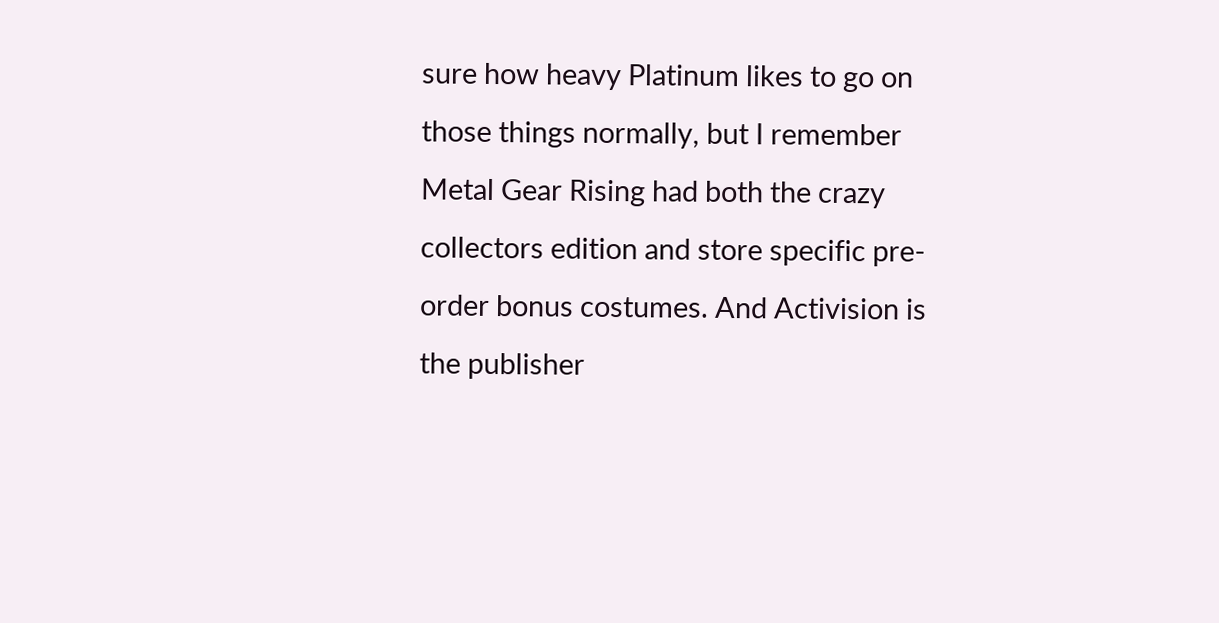sure how heavy Platinum likes to go on those things normally, but I remember Metal Gear Rising had both the crazy collectors edition and store specific pre-order bonus costumes. And Activision is the publisher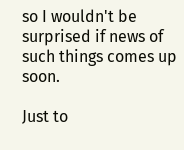so I wouldn't be surprised if news of such things comes up soon.

Just to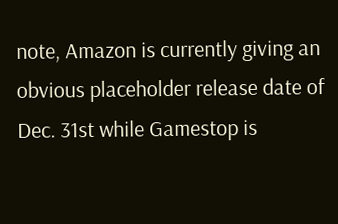note, Amazon is currently giving an obvious placeholder release date of Dec. 31st while Gamestop is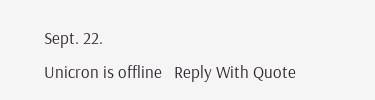Sept. 22.
Unicron is offline   Reply With Quote